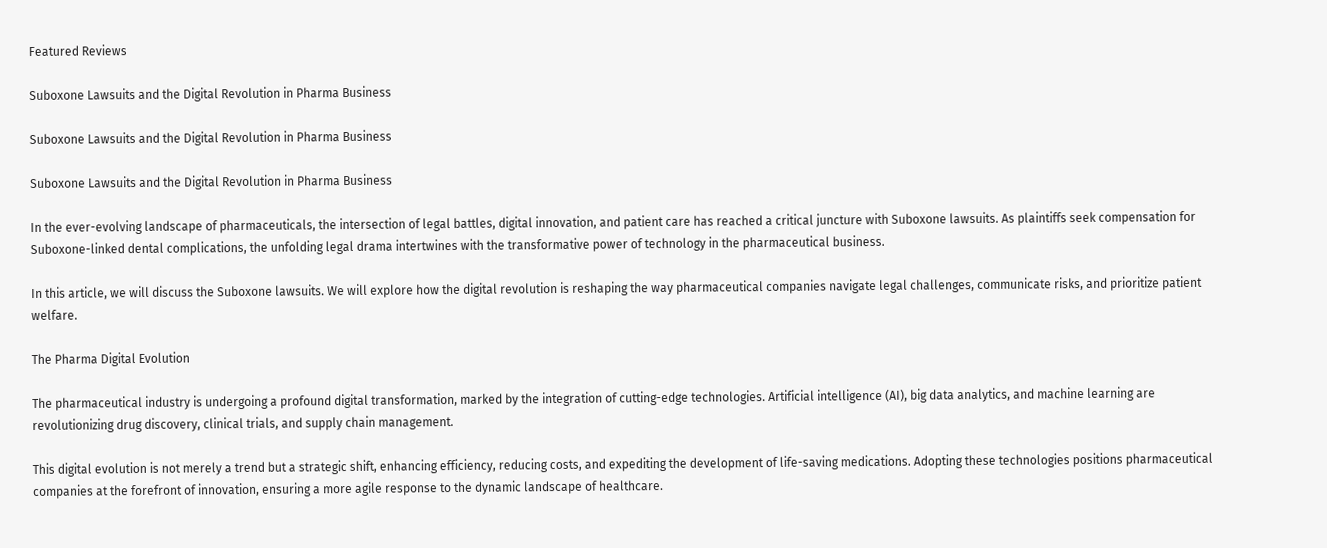Featured Reviews

Suboxone Lawsuits and the Digital Revolution in Pharma Business

Suboxone Lawsuits and the Digital Revolution in Pharma Business

Suboxone Lawsuits and the Digital Revolution in Pharma Business

In the ever-evolving landscape of pharmaceuticals, the intersection of legal battles, digital innovation, and patient care has reached a critical juncture with Suboxone lawsuits. As plaintiffs seek compensation for Suboxone-linked dental complications, the unfolding legal drama intertwines with the transformative power of technology in the pharmaceutical business.

In this article, we will discuss the Suboxone lawsuits. We will explore how the digital revolution is reshaping the way pharmaceutical companies navigate legal challenges, communicate risks, and prioritize patient welfare.

The Pharma Digital Evolution

The pharmaceutical industry is undergoing a profound digital transformation, marked by the integration of cutting-edge technologies. Artificial intelligence (AI), big data analytics, and machine learning are revolutionizing drug discovery, clinical trials, and supply chain management.

This digital evolution is not merely a trend but a strategic shift, enhancing efficiency, reducing costs, and expediting the development of life-saving medications. Adopting these technologies positions pharmaceutical companies at the forefront of innovation, ensuring a more agile response to the dynamic landscape of healthcare.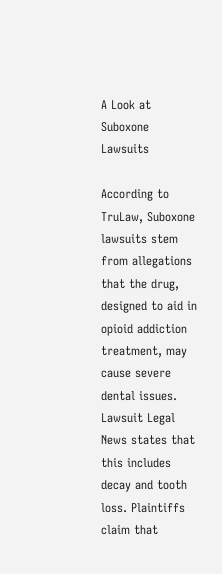A Look at Suboxone Lawsuits

According to TruLaw, Suboxone lawsuits stem from allegations that the drug, designed to aid in opioid addiction treatment, may cause severe dental issues. Lawsuit Legal News states that this includes decay and tooth loss. Plaintiffs claim that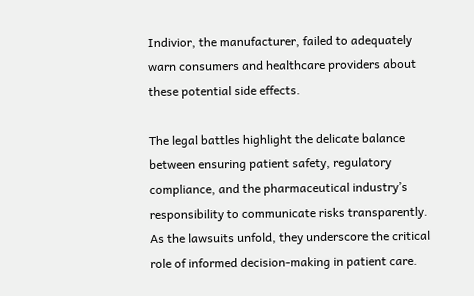Indivior, the manufacturer, failed to adequately warn consumers and healthcare providers about these potential side effects.

The legal battles highlight the delicate balance between ensuring patient safety, regulatory compliance, and the pharmaceutical industry’s responsibility to communicate risks transparently. As the lawsuits unfold, they underscore the critical role of informed decision-making in patient care.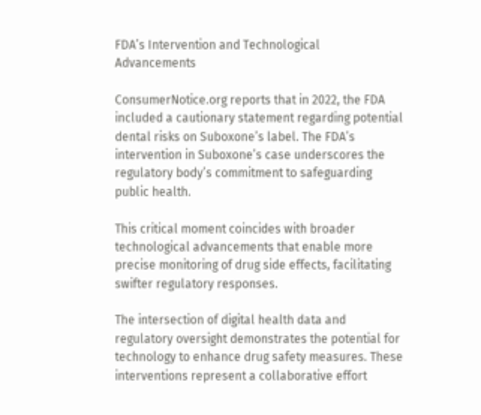FDA’s Intervention and Technological Advancements

ConsumerNotice.org reports that in 2022, the FDA included a cautionary statement regarding potential dental risks on Suboxone’s label. The FDA’s intervention in Suboxone’s case underscores the regulatory body’s commitment to safeguarding public health.

This critical moment coincides with broader technological advancements that enable more precise monitoring of drug side effects, facilitating swifter regulatory responses.

The intersection of digital health data and regulatory oversight demonstrates the potential for technology to enhance drug safety measures. These interventions represent a collaborative effort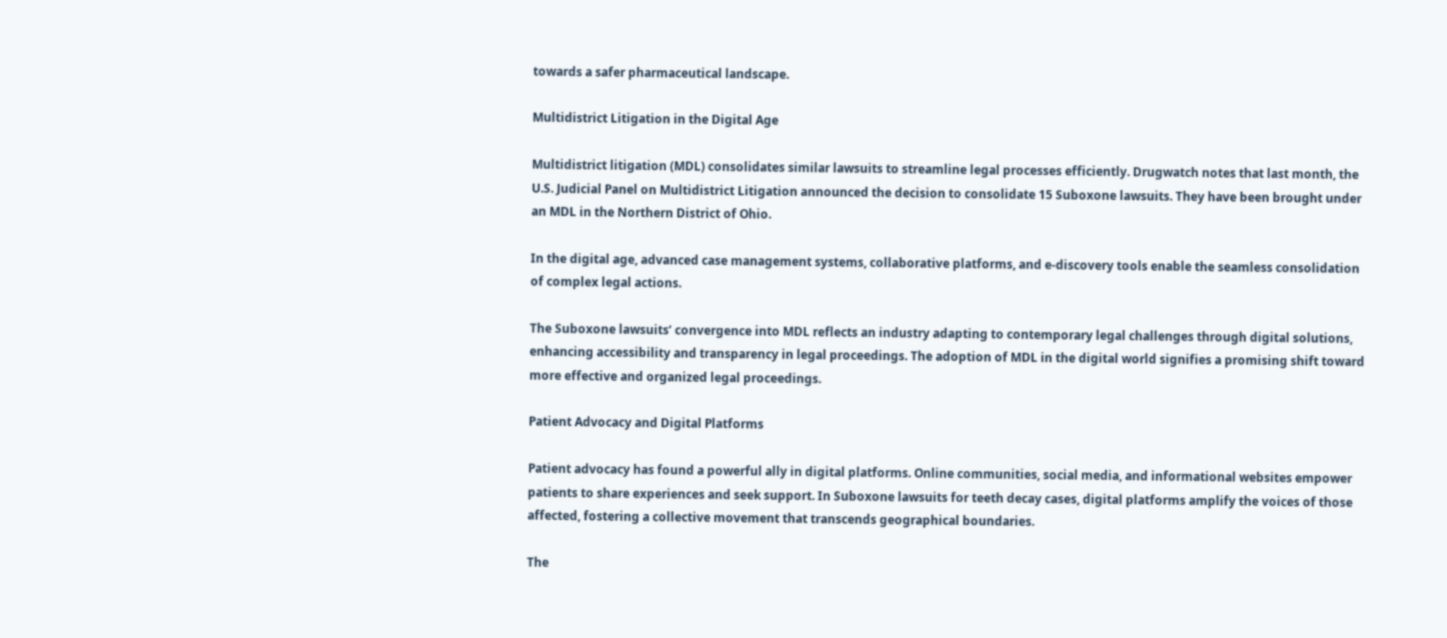towards a safer pharmaceutical landscape.

Multidistrict Litigation in the Digital Age

Multidistrict litigation (MDL) consolidates similar lawsuits to streamline legal processes efficiently. Drugwatch notes that last month, the U.S. Judicial Panel on Multidistrict Litigation announced the decision to consolidate 15 Suboxone lawsuits. They have been brought under an MDL in the Northern District of Ohio.

In the digital age, advanced case management systems, collaborative platforms, and e-discovery tools enable the seamless consolidation of complex legal actions.

The Suboxone lawsuits’ convergence into MDL reflects an industry adapting to contemporary legal challenges through digital solutions, enhancing accessibility and transparency in legal proceedings. The adoption of MDL in the digital world signifies a promising shift toward more effective and organized legal proceedings.

Patient Advocacy and Digital Platforms

Patient advocacy has found a powerful ally in digital platforms. Online communities, social media, and informational websites empower patients to share experiences and seek support. In Suboxone lawsuits for teeth decay cases, digital platforms amplify the voices of those affected, fostering a collective movement that transcends geographical boundaries.

The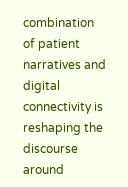combination of patient narratives and digital connectivity is reshaping the discourse around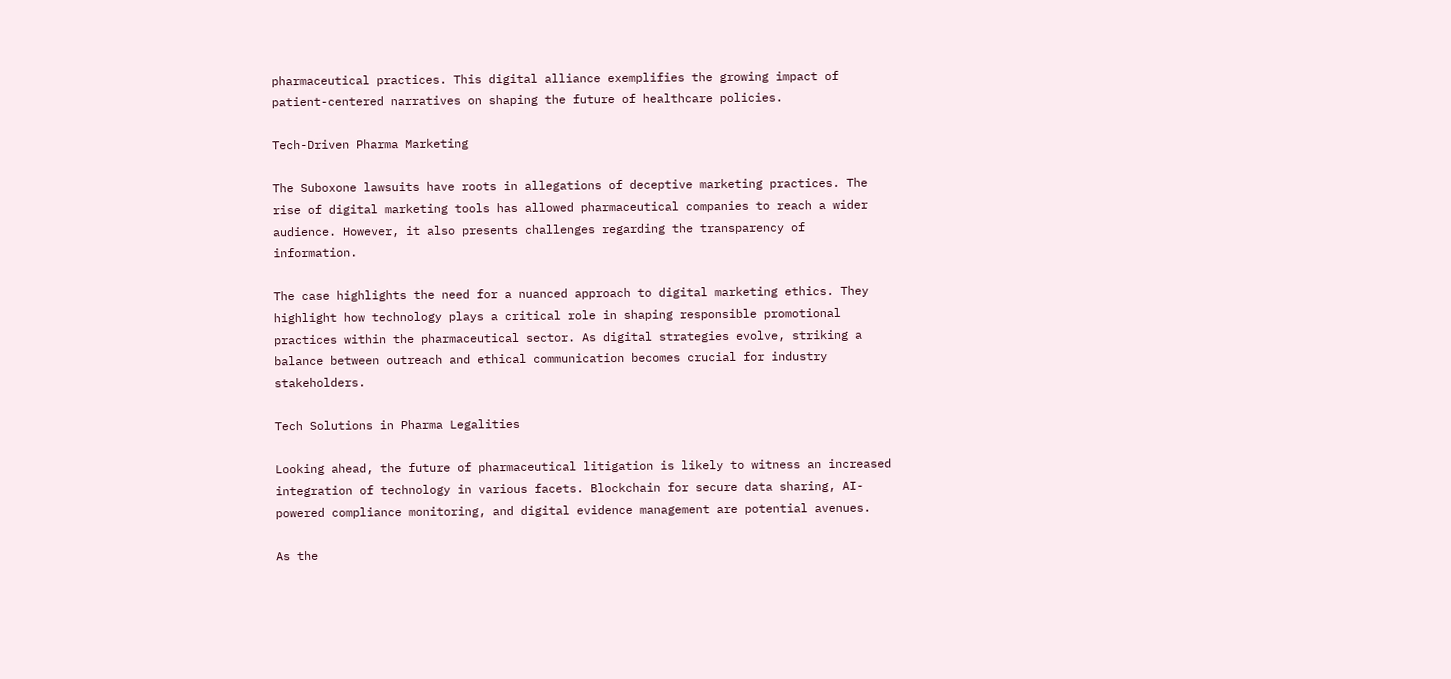pharmaceutical practices. This digital alliance exemplifies the growing impact of patient-centered narratives on shaping the future of healthcare policies.

Tech-Driven Pharma Marketing

The Suboxone lawsuits have roots in allegations of deceptive marketing practices. The rise of digital marketing tools has allowed pharmaceutical companies to reach a wider audience. However, it also presents challenges regarding the transparency of information.

The case highlights the need for a nuanced approach to digital marketing ethics. They highlight how technology plays a critical role in shaping responsible promotional practices within the pharmaceutical sector. As digital strategies evolve, striking a balance between outreach and ethical communication becomes crucial for industry stakeholders.

Tech Solutions in Pharma Legalities

Looking ahead, the future of pharmaceutical litigation is likely to witness an increased integration of technology in various facets. Blockchain for secure data sharing, AI-powered compliance monitoring, and digital evidence management are potential avenues.

As the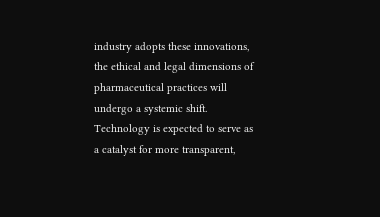industry adopts these innovations, the ethical and legal dimensions of pharmaceutical practices will undergo a systemic shift. Technology is expected to serve as a catalyst for more transparent,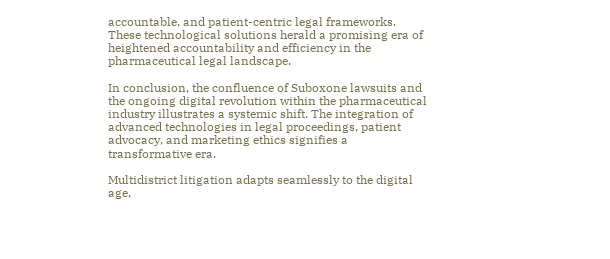accountable, and patient-centric legal frameworks. These technological solutions herald a promising era of heightened accountability and efficiency in the pharmaceutical legal landscape.

In conclusion, the confluence of Suboxone lawsuits and the ongoing digital revolution within the pharmaceutical industry illustrates a systemic shift. The integration of advanced technologies in legal proceedings, patient advocacy, and marketing ethics signifies a transformative era.

Multidistrict litigation adapts seamlessly to the digital age,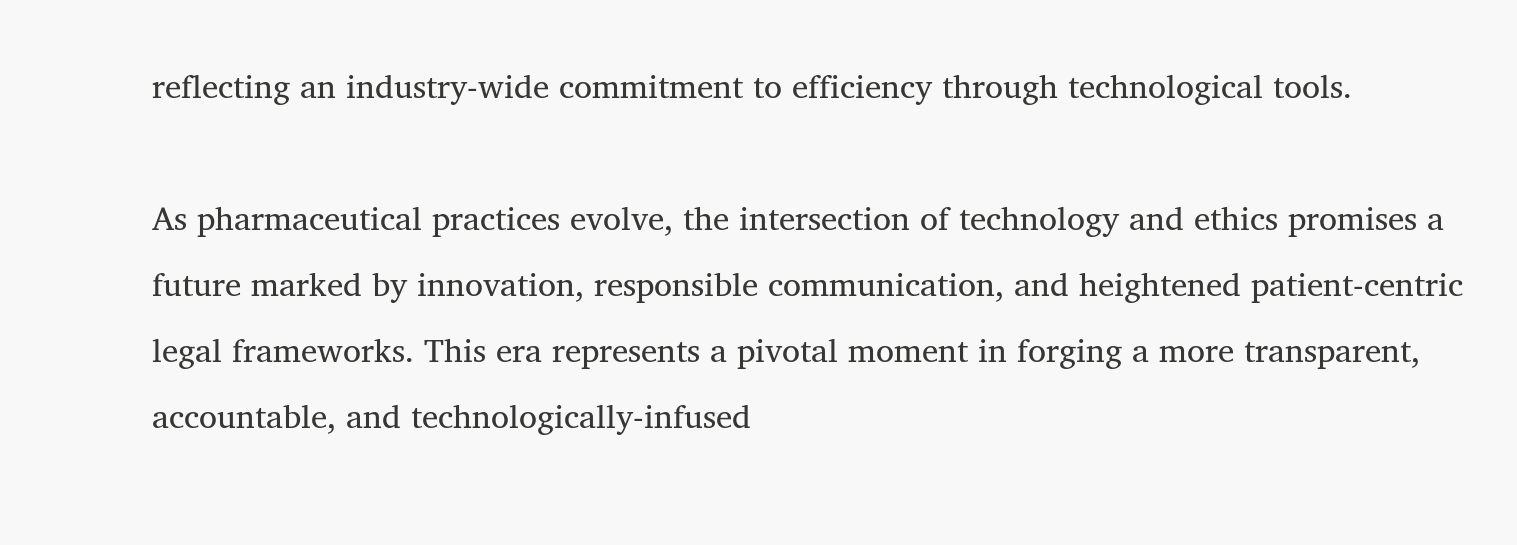reflecting an industry-wide commitment to efficiency through technological tools.

As pharmaceutical practices evolve, the intersection of technology and ethics promises a future marked by innovation, responsible communication, and heightened patient-centric legal frameworks. This era represents a pivotal moment in forging a more transparent, accountable, and technologically-infused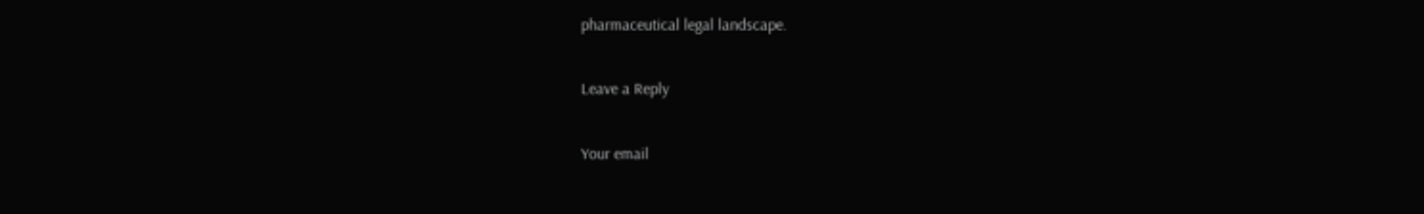pharmaceutical legal landscape.

Leave a Reply

Your email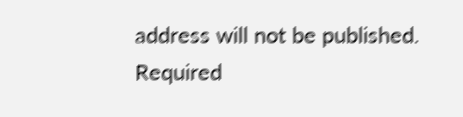address will not be published. Required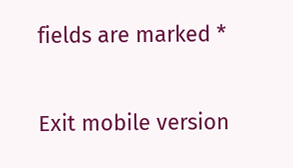fields are marked *

Exit mobile version